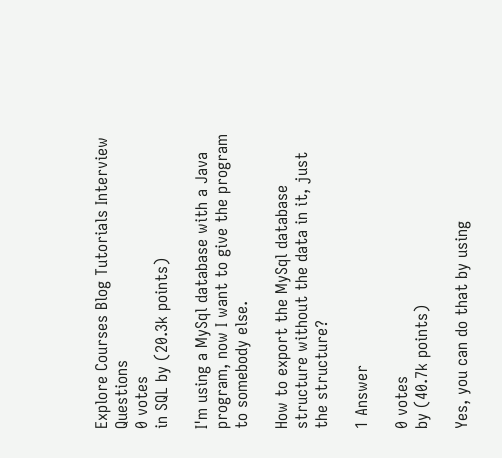Explore Courses Blog Tutorials Interview Questions
0 votes
in SQL by (20.3k points)

I'm using a MySql database with a Java program, now I want to give the program to somebody else.

How to export the MySql database structure without the data in it, just the structure?

1 Answer

0 votes
by (40.7k points)

Yes, you can do that by using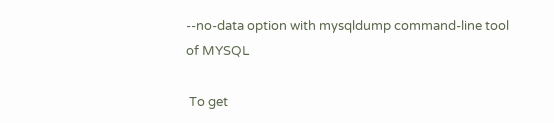--no-data option with mysqldump command-line tool of MYSQL

 To get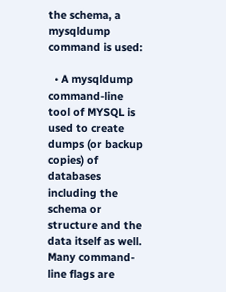the schema, a mysqldump command is used:

  • A mysqldump command-line tool of MYSQL is used to create dumps (or backup copies) of databases including the schema or structure and the data itself as well. Many command-line flags are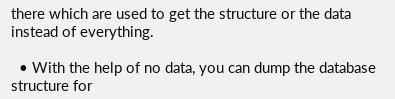there which are used to get the structure or the data instead of everything.

  • With the help of no data, you can dump the database structure for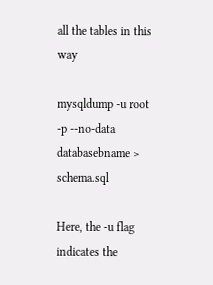all the tables in this way

mysqldump -u root -p --no-data databasebname > schema.sql

Here, the -u flag indicates the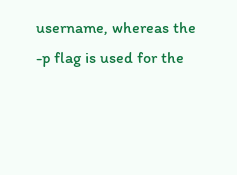username, whereas the -p flag is used for the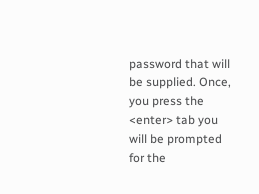password that will be supplied. Once, you press the <enter> tab you will be prompted for the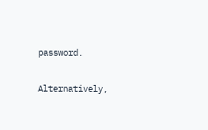password.

Alternatively,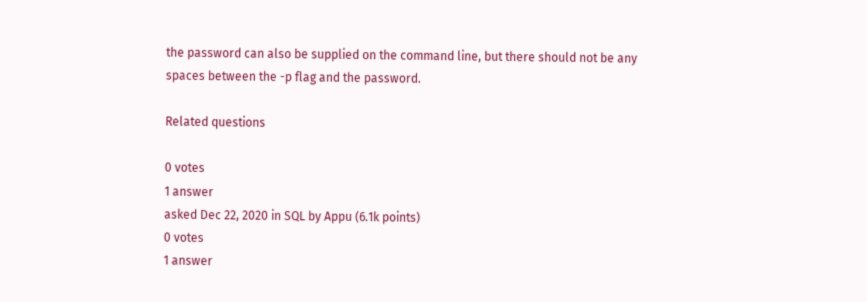the password can also be supplied on the command line, but there should not be any spaces between the -p flag and the password.

Related questions

0 votes
1 answer
asked Dec 22, 2020 in SQL by Appu (6.1k points)
0 votes
1 answer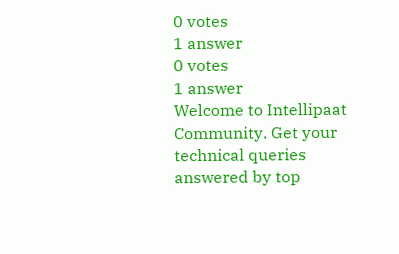0 votes
1 answer
0 votes
1 answer
Welcome to Intellipaat Community. Get your technical queries answered by top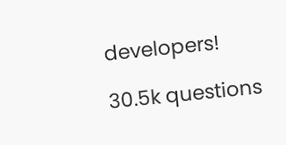developers!

30.5k questions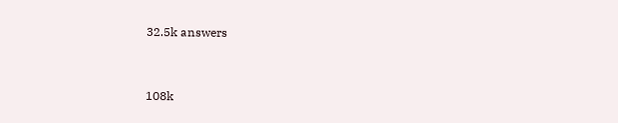32.5k answers


108k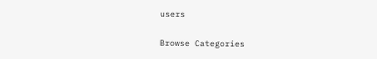users

Browse Categories